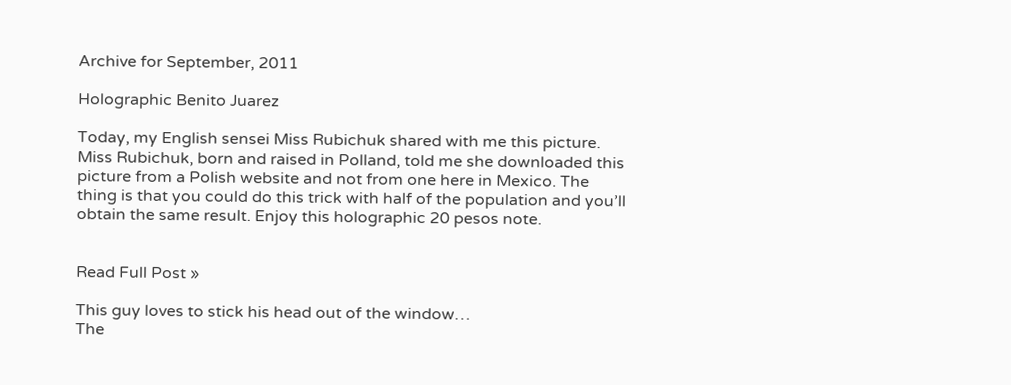Archive for September, 2011

Holographic Benito Juarez

Today, my English sensei Miss Rubichuk shared with me this picture. Miss Rubichuk, born and raised in Polland, told me she downloaded this picture from a Polish website and not from one here in Mexico. The thing is that you could do this trick with half of the population and you’ll obtain the same result. Enjoy this holographic 20 pesos note.


Read Full Post »

This guy loves to stick his head out of the window…
The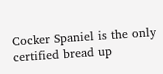Cocker Spaniel is the only certified bread up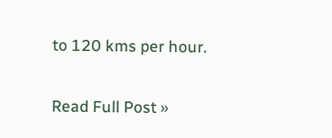to 120 kms per hour.

Read Full Post »